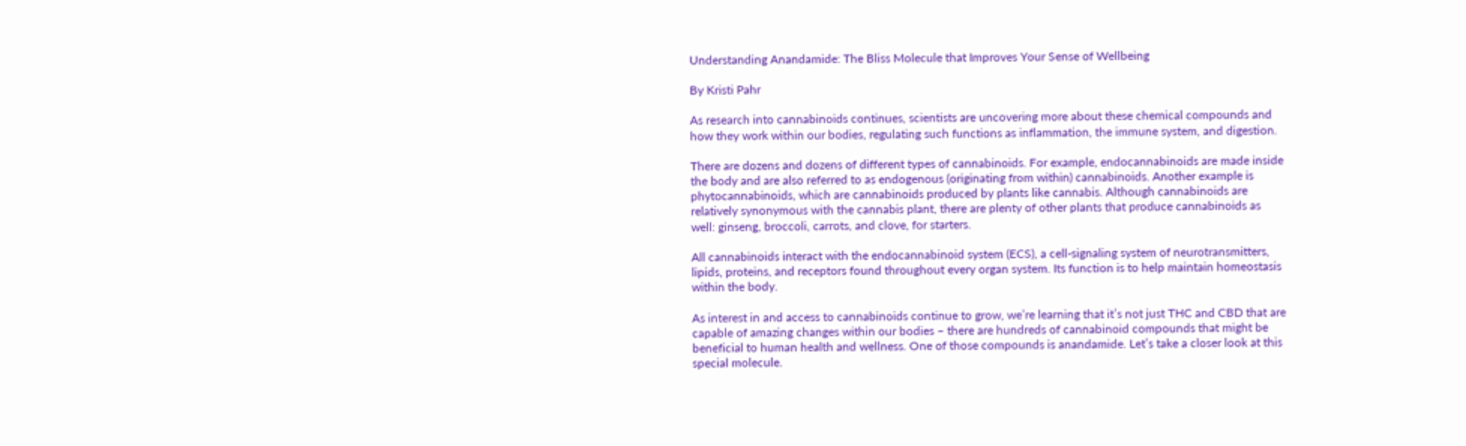Understanding Anandamide: The Bliss Molecule that Improves Your Sense of Wellbeing

By Kristi Pahr

As research into cannabinoids continues, scientists are uncovering more about these chemical compounds and how they work within our bodies, regulating such functions as inflammation, the immune system, and digestion.

There are dozens and dozens of different types of cannabinoids. For example, endocannabinoids are made inside the body and are also referred to as endogenous (originating from within) cannabinoids. Another example is phytocannabinoids, which are cannabinoids produced by plants like cannabis. Although cannabinoids are relatively synonymous with the cannabis plant, there are plenty of other plants that produce cannabinoids as well: ginseng, broccoli, carrots, and clove, for starters.

All cannabinoids interact with the endocannabinoid system (ECS), a cell-signaling system of neurotransmitters, lipids, proteins, and receptors found throughout every organ system. Its function is to help maintain homeostasis within the body.

As interest in and access to cannabinoids continue to grow, we’re learning that it’s not just THC and CBD that are capable of amazing changes within our bodies – there are hundreds of cannabinoid compounds that might be beneficial to human health and wellness. One of those compounds is anandamide. Let’s take a closer look at this special molecule.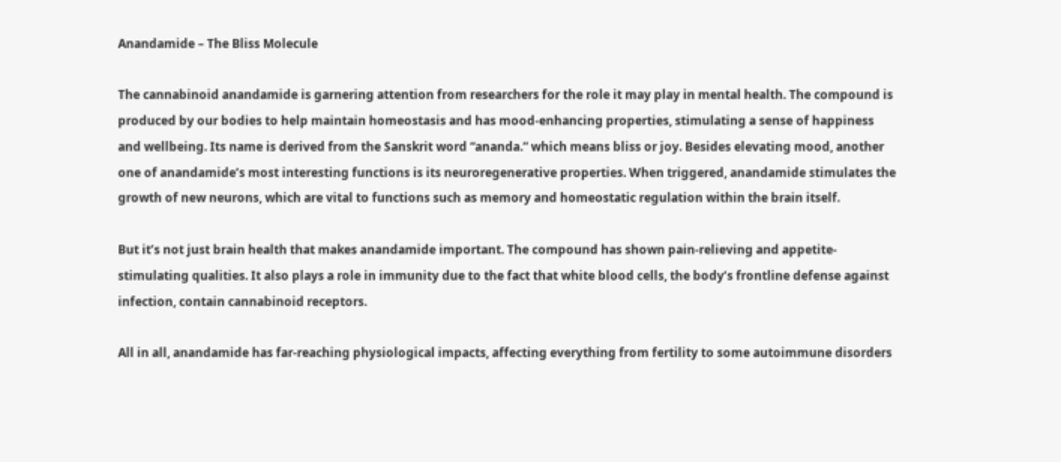Anandamide – The Bliss Molecule

The cannabinoid anandamide is garnering attention from researchers for the role it may play in mental health. The compound is produced by our bodies to help maintain homeostasis and has mood-enhancing properties, stimulating a sense of happiness and wellbeing. Its name is derived from the Sanskrit word “ananda.” which means bliss or joy. Besides elevating mood, another one of anandamide’s most interesting functions is its neuroregenerative properties. When triggered, anandamide stimulates the growth of new neurons, which are vital to functions such as memory and homeostatic regulation within the brain itself.

But it’s not just brain health that makes anandamide important. The compound has shown pain-relieving and appetite-stimulating qualities. It also plays a role in immunity due to the fact that white blood cells, the body’s frontline defense against infection, contain cannabinoid receptors.

All in all, anandamide has far-reaching physiological impacts, affecting everything from fertility to some autoimmune disorders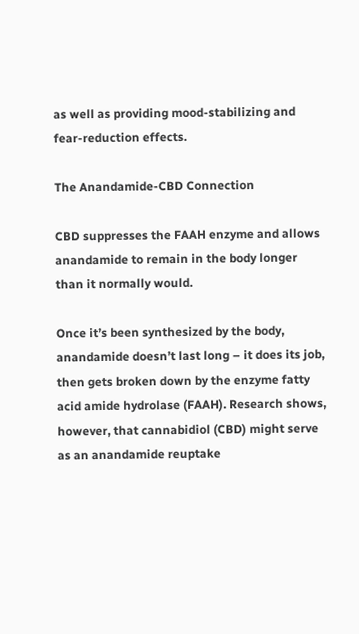as well as providing mood-stabilizing and fear-reduction effects.

The Anandamide-CBD Connection

CBD suppresses the FAAH enzyme and allows anandamide to remain in the body longer than it normally would.

Once it’s been synthesized by the body, anandamide doesn’t last long – it does its job, then gets broken down by the enzyme fatty acid amide hydrolase (FAAH). Research shows, however, that cannabidiol (CBD) might serve as an anandamide reuptake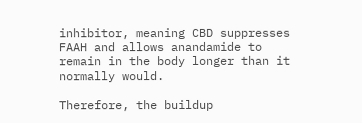inhibitor, meaning CBD suppresses FAAH and allows anandamide to remain in the body longer than it normally would.

Therefore, the buildup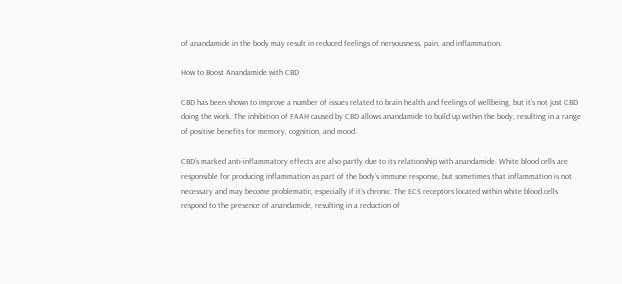of anandamide in the body may result in reduced feelings of nervousness, pain, and inflammation.

How to Boost Anandamide with CBD

CBD has been shown to improve a number of issues related to brain health and feelings of wellbeing, but it’s not just CBD doing the work. The inhibition of FAAH caused by CBD allows anandamide to build up within the body, resulting in a range of positive benefits for memory, cognition, and mood.

CBD’s marked anti-inflammatory effects are also partly due to its relationship with anandamide. White blood cells are responsible for producing inflammation as part of the body’s immune response, but sometimes that inflammation is not necessary and may become problematic, especially if it’s chronic. The ECS receptors located within white blood cells respond to the presence of anandamide, resulting in a reduction of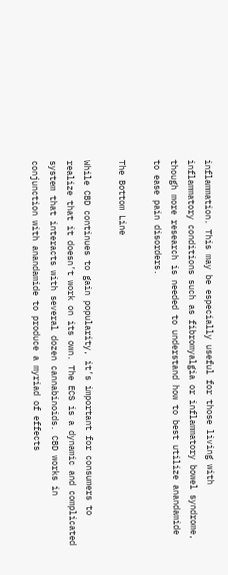inflammation. This may be especially useful for those living with inflammatory conditions such as fibromyalgia or inflammatory bowel syndrome, though more research is needed to understand how to best utilize anandamide to ease pain disorders.

The Bottom Line

While CBD continues to gain popularity, it’s important for consumers to realize that it doesn’t work on its own. The ECS is a dynamic and complicated system that interacts with several dozen cannabinoids. CBD works in conjunction with anandamide to produce a myriad of effects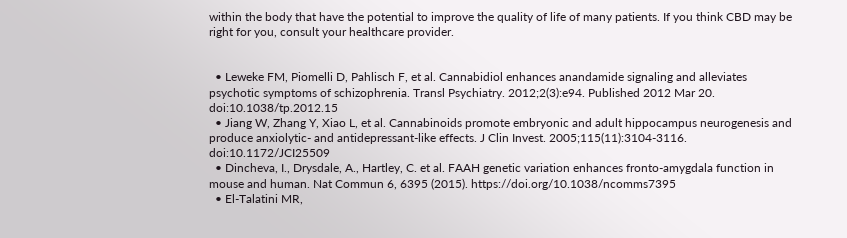within the body that have the potential to improve the quality of life of many patients. If you think CBD may be right for you, consult your healthcare provider.


  • Leweke FM, Piomelli D, Pahlisch F, et al. Cannabidiol enhances anandamide signaling and alleviates psychotic symptoms of schizophrenia. Transl Psychiatry. 2012;2(3):e94. Published 2012 Mar 20. doi:10.1038/tp.2012.15
  • Jiang W, Zhang Y, Xiao L, et al. Cannabinoids promote embryonic and adult hippocampus neurogenesis and produce anxiolytic- and antidepressant-like effects. J Clin Invest. 2005;115(11):3104-3116. doi:10.1172/JCI25509
  • Dincheva, I., Drysdale, A., Hartley, C. et al. FAAH genetic variation enhances fronto-amygdala function in mouse and human. Nat Commun 6, 6395 (2015). https://doi.org/10.1038/ncomms7395
  • El-Talatini MR,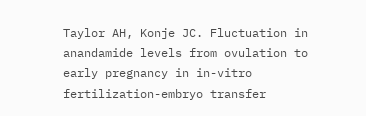Taylor AH, Konje JC. Fluctuation in anandamide levels from ovulation to early pregnancy in in-vitro fertilization-embryo transfer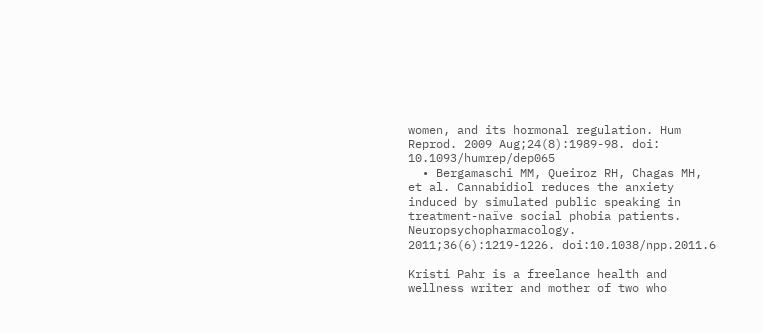women, and its hormonal regulation. Hum Reprod. 2009 Aug;24(8):1989-98. doi: 10.1093/humrep/dep065
  • Bergamaschi MM, Queiroz RH, Chagas MH, et al. Cannabidiol reduces the anxiety induced by simulated public speaking in treatment-naïve social phobia patients. Neuropsychopharmacology. 2011;36(6):1219-1226. doi:10.1038/npp.2011.6

Kristi Pahr is a freelance health and wellness writer and mother of two who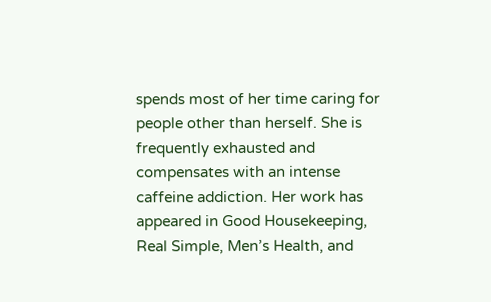spends most of her time caring for people other than herself. She is frequently exhausted and compensates with an intense caffeine addiction. Her work has appeared in Good Housekeeping, Real Simple, Men’s Health, and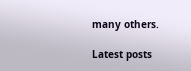many others.

Latest posts